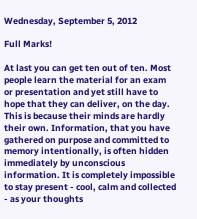Wednesday, September 5, 2012

Full Marks!

At last you can get ten out of ten. Most people learn the material for an exam or presentation and yet still have to hope that they can deliver, on the day. This is because their minds are hardly their own. Information, that you have gathered on purpose and committed to memory intentionally, is often hidden immediately by unconscious information. It is completely impossible to stay present - cool, calm and collected - as your thoughts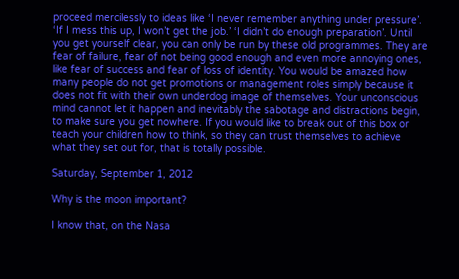proceed mercilessly to ideas like ‘I never remember anything under pressure’. ‘If I mess this up, I won’t get the job.’ ‘I didn’t do enough preparation’. Until you get yourself clear, you can only be run by these old programmes. They are fear of failure, fear of not being good enough and even more annoying ones, like fear of success and fear of loss of identity. You would be amazed how many people do not get promotions or management roles simply because it does not fit with their own underdog image of themselves. Your unconscious mind cannot let it happen and inevitably the sabotage and distractions begin, to make sure you get nowhere. If you would like to break out of this box or teach your children how to think, so they can trust themselves to achieve what they set out for, that is totally possible.

Saturday, September 1, 2012

Why is the moon important?

I know that, on the Nasa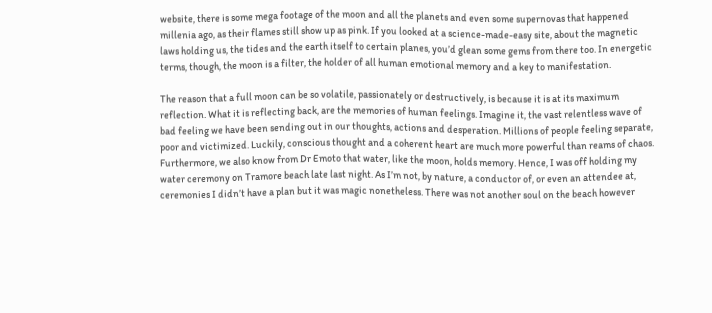website, there is some mega footage of the moon and all the planets and even some supernovas that happened millenia ago, as their flames still show up as pink. If you looked at a science-made-easy site, about the magnetic laws holding us, the tides and the earth itself to certain planes, you’d glean some gems from there too. In energetic terms, though, the moon is a filter, the holder of all human emotional memory and a key to manifestation.

The reason that a full moon can be so volatile, passionately or destructively, is because it is at its maximum reflection. What it is reflecting back, are the memories of human feelings. Imagine it, the vast relentless wave of bad feeling we have been sending out in our thoughts, actions and desperation. Millions of people feeling separate, poor and victimized. Luckily, conscious thought and a coherent heart are much more powerful than reams of chaos. Furthermore, we also know from Dr Emoto that water, like the moon, holds memory. Hence, I was off holding my water ceremony on Tramore beach late last night. As I’m not, by nature, a conductor of, or even an attendee at, ceremonies I didn’t have a plan but it was magic nonetheless. There was not another soul on the beach however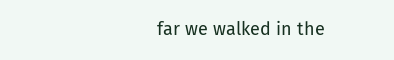far we walked in the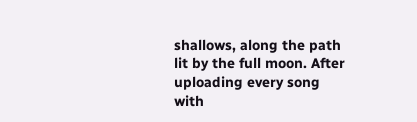shallows, along the path lit by the full moon. After uploading every song with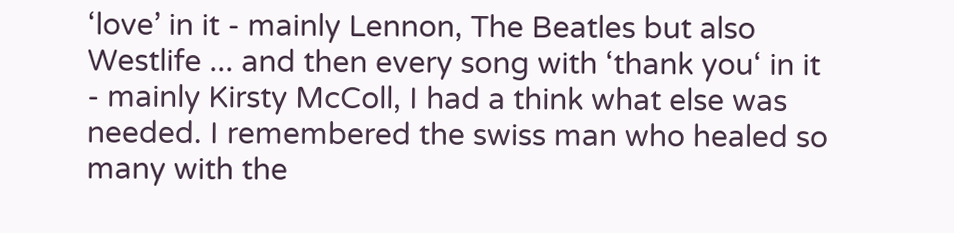‘love’ in it - mainly Lennon, The Beatles but also Westlife ... and then every song with ‘thank you‘ in it - mainly Kirsty McColl, I had a think what else was needed. I remembered the swiss man who healed so many with the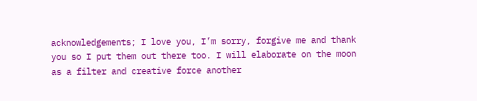acknowledgements; I love you, I’m sorry, forgive me and thank you so I put them out there too. I will elaborate on the moon as a filter and creative force another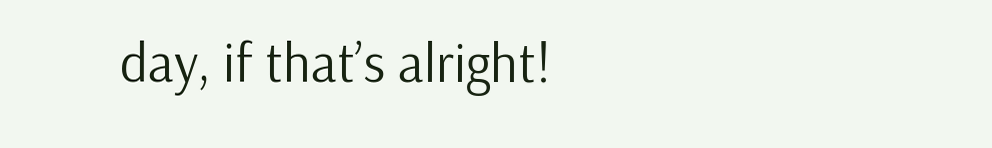day, if that’s alright!